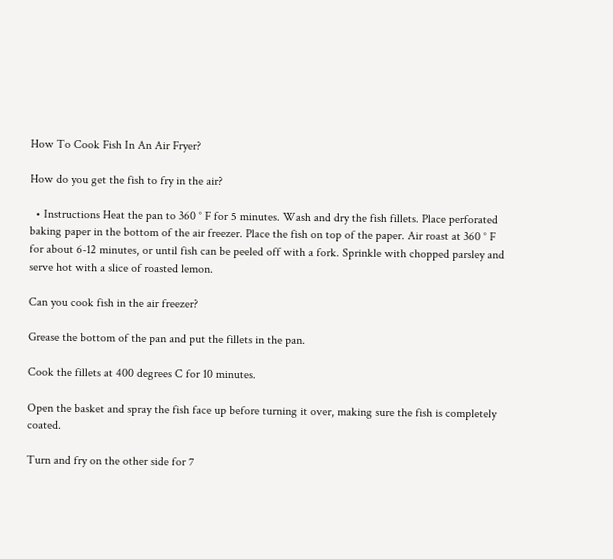How To Cook Fish In An Air Fryer?

How do you get the fish to fry in the air?

  • Instructions Heat the pan to 360 ° F for 5 minutes. Wash and dry the fish fillets. Place perforated baking paper in the bottom of the air freezer. Place the fish on top of the paper. Air roast at 360 ° F for about 6-12 minutes, or until fish can be peeled off with a fork. Sprinkle with chopped parsley and serve hot with a slice of roasted lemon.

Can you cook fish in the air freezer?

Grease the bottom of the pan and put the fillets in the pan.

Cook the fillets at 400 degrees C for 10 minutes.

Open the basket and spray the fish face up before turning it over, making sure the fish is completely coated.

Turn and fry on the other side for 7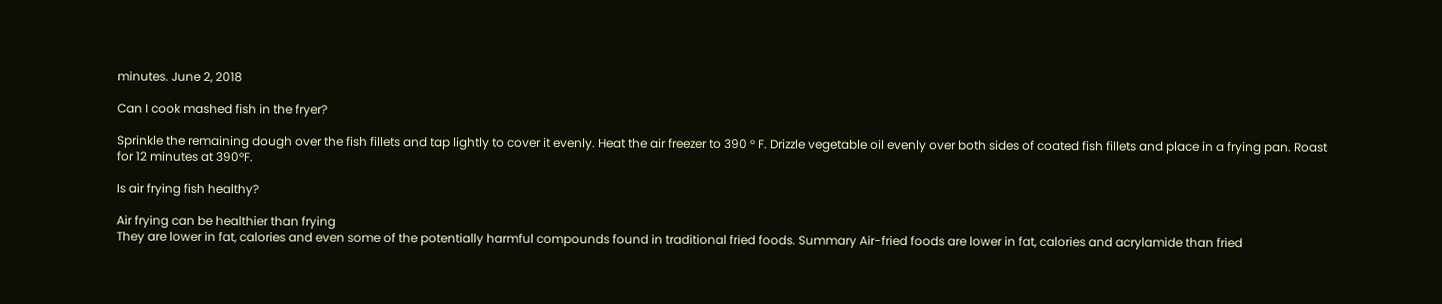minutes. June 2, 2018

Can I cook mashed fish in the fryer?

Sprinkle the remaining dough over the fish fillets and tap lightly to cover it evenly. Heat the air freezer to 390 ° F. Drizzle vegetable oil evenly over both sides of coated fish fillets and place in a frying pan. Roast for 12 minutes at 390ºF.

Is air frying fish healthy?

Air frying can be healthier than frying
They are lower in fat, calories and even some of the potentially harmful compounds found in traditional fried foods. Summary Air-fried foods are lower in fat, calories and acrylamide than fried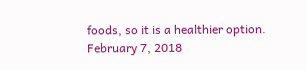foods, so it is a healthier option. February 7, 2018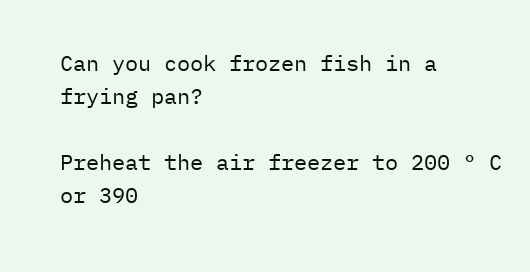Can you cook frozen fish in a frying pan?

Preheat the air freezer to 200 ° C or 390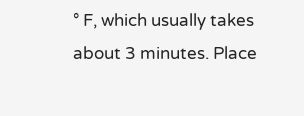° F, which usually takes about 3 minutes. Place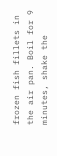frozen fish fillets in the air pan. Boil for 9 minutes, shake the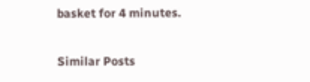basket for 4 minutes.

Similar Posts